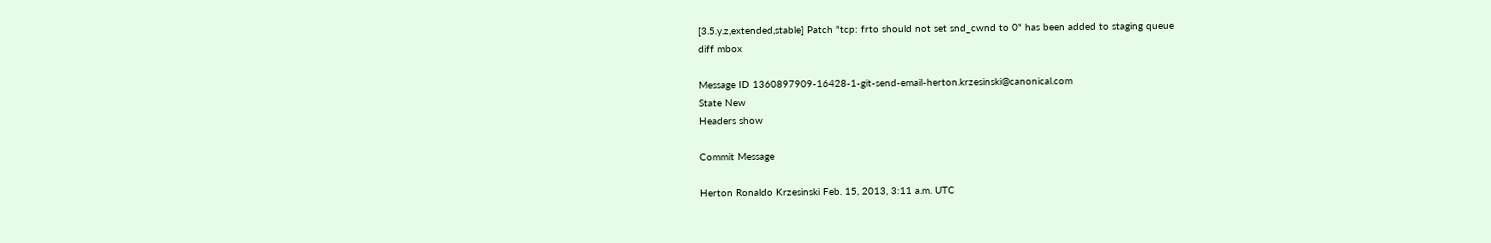[3.5.y.z,extended,stable] Patch "tcp: frto should not set snd_cwnd to 0" has been added to staging queue
diff mbox

Message ID 1360897909-16428-1-git-send-email-herton.krzesinski@canonical.com
State New
Headers show

Commit Message

Herton Ronaldo Krzesinski Feb. 15, 2013, 3:11 a.m. UTC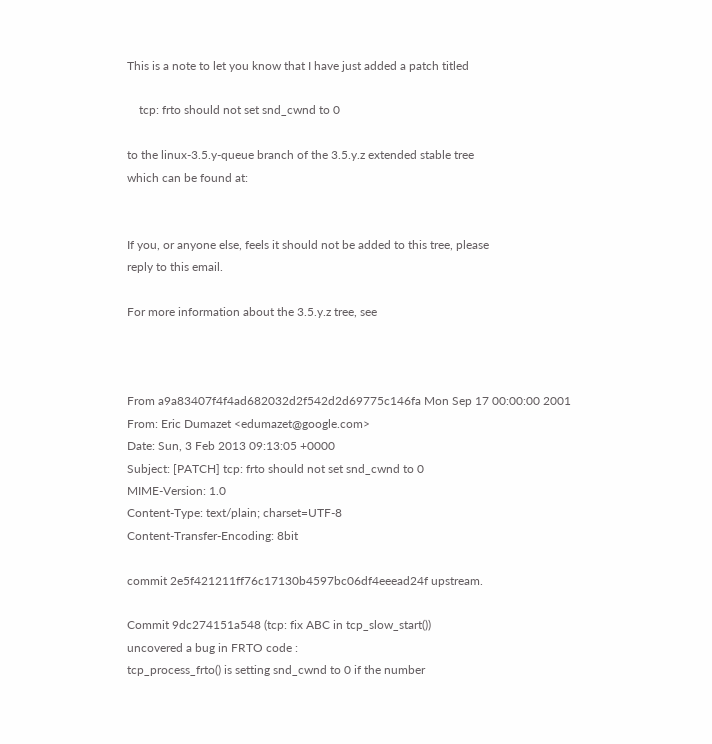This is a note to let you know that I have just added a patch titled

    tcp: frto should not set snd_cwnd to 0

to the linux-3.5.y-queue branch of the 3.5.y.z extended stable tree
which can be found at:


If you, or anyone else, feels it should not be added to this tree, please
reply to this email.

For more information about the 3.5.y.z tree, see



From a9a83407f4f4ad682032d2f542d2d69775c146fa Mon Sep 17 00:00:00 2001
From: Eric Dumazet <edumazet@google.com>
Date: Sun, 3 Feb 2013 09:13:05 +0000
Subject: [PATCH] tcp: frto should not set snd_cwnd to 0
MIME-Version: 1.0
Content-Type: text/plain; charset=UTF-8
Content-Transfer-Encoding: 8bit

commit 2e5f421211ff76c17130b4597bc06df4eeead24f upstream.

Commit 9dc274151a548 (tcp: fix ABC in tcp_slow_start())
uncovered a bug in FRTO code :
tcp_process_frto() is setting snd_cwnd to 0 if the number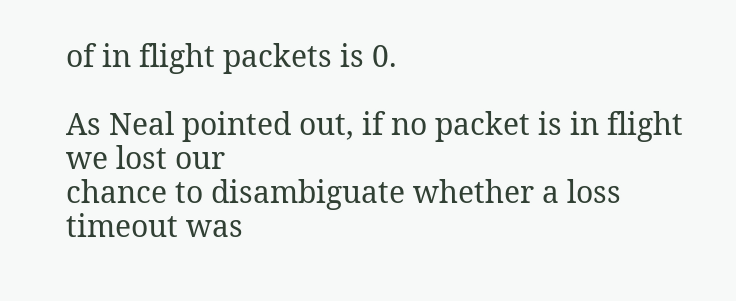of in flight packets is 0.

As Neal pointed out, if no packet is in flight we lost our
chance to disambiguate whether a loss timeout was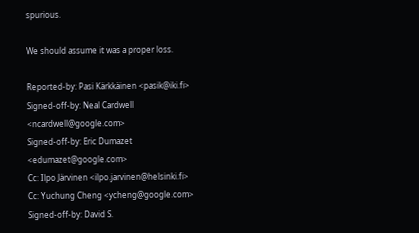spurious.

We should assume it was a proper loss.

Reported-by: Pasi Kärkkäinen <pasik@iki.fi>
Signed-off-by: Neal Cardwell <ncardwell@google.com>
Signed-off-by: Eric Dumazet <edumazet@google.com>
Cc: Ilpo Järvinen <ilpo.jarvinen@helsinki.fi>
Cc: Yuchung Cheng <ycheng@google.com>
Signed-off-by: David S.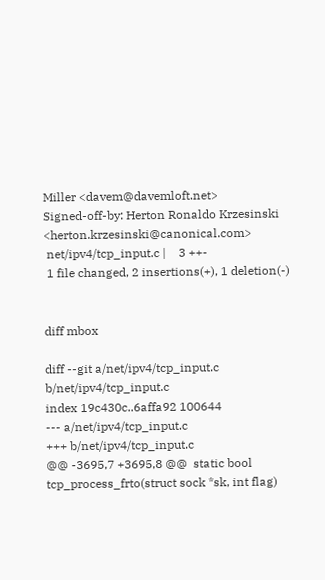Miller <davem@davemloft.net>
Signed-off-by: Herton Ronaldo Krzesinski <herton.krzesinski@canonical.com>
 net/ipv4/tcp_input.c |    3 ++-
 1 file changed, 2 insertions(+), 1 deletion(-)


diff mbox

diff --git a/net/ipv4/tcp_input.c b/net/ipv4/tcp_input.c
index 19c430c..6affa92 100644
--- a/net/ipv4/tcp_input.c
+++ b/net/ipv4/tcp_input.c
@@ -3695,7 +3695,8 @@  static bool tcp_process_frto(struct sock *sk, int flag)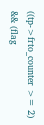((tp->frto_counter >= 2) && (flag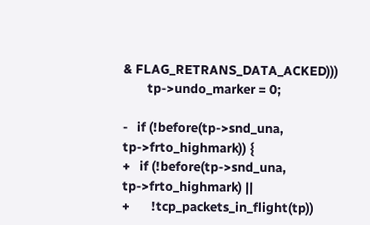& FLAG_RETRANS_DATA_ACKED)))
        tp->undo_marker = 0;

-   if (!before(tp->snd_una, tp->frto_highmark)) {
+   if (!before(tp->snd_una, tp->frto_highmark) ||
+       !tcp_packets_in_flight(tp))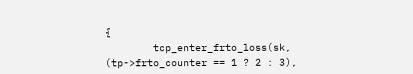{
        tcp_enter_frto_loss(sk, (tp->frto_counter == 1 ? 2 : 3),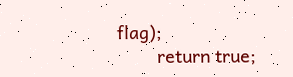flag);
        return true;